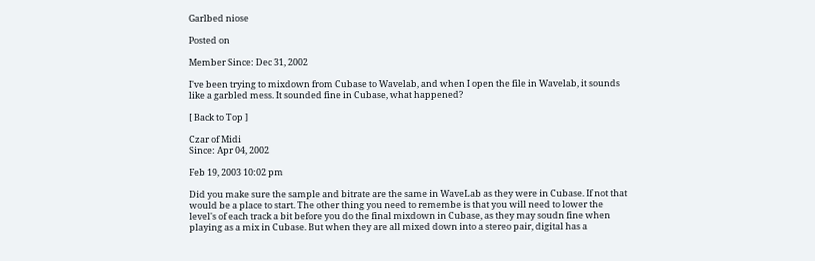Garlbed niose

Posted on

Member Since: Dec 31, 2002

I've been trying to mixdown from Cubase to Wavelab, and when I open the file in Wavelab, it sounds like a garbled mess. It sounded fine in Cubase, what happened?

[ Back to Top ]

Czar of Midi
Since: Apr 04, 2002

Feb 19, 2003 10:02 pm

Did you make sure the sample and bitrate are the same in WaveLab as they were in Cubase. If not that would be a place to start. The other thing you need to remembe is that you will need to lower the level's of each track a bit before you do the final mixdown in Cubase, as they may soudn fine when playing as a mix in Cubase. But when they are all mixed down into a stereo pair, digital has a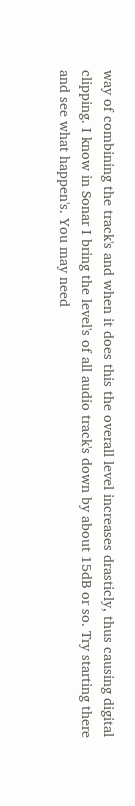way of combining the track's and when it does this the overall level increases drasticly, thus causing digital clipping. I know in Sonar I bring the level's of all audio track's down by about 15dB or so. Try starting there and see what happen's. You may need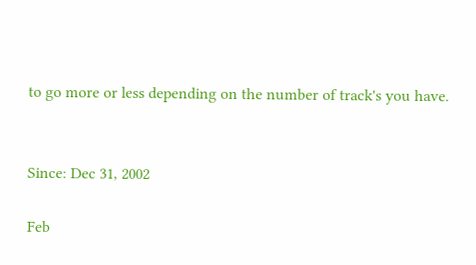to go more or less depending on the number of track's you have.


Since: Dec 31, 2002

Feb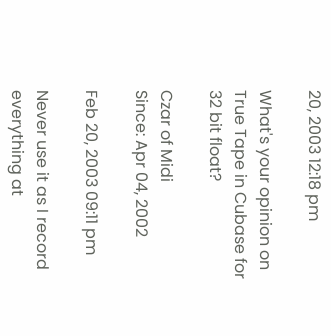20, 2003 12:18 pm

What's your opinion on True Tape in Cubase for 32 bit float?

Czar of Midi
Since: Apr 04, 2002

Feb 20, 2003 09:11 pm

Never use it as I record everything at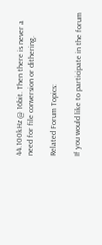44.100kHz @ 16bit. Then there is never a need for file conversion or dithering.

Related Forum Topics:

If you would like to participate in the forum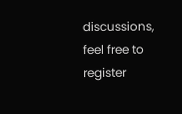discussions, feel free to register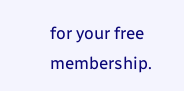for your free membership.